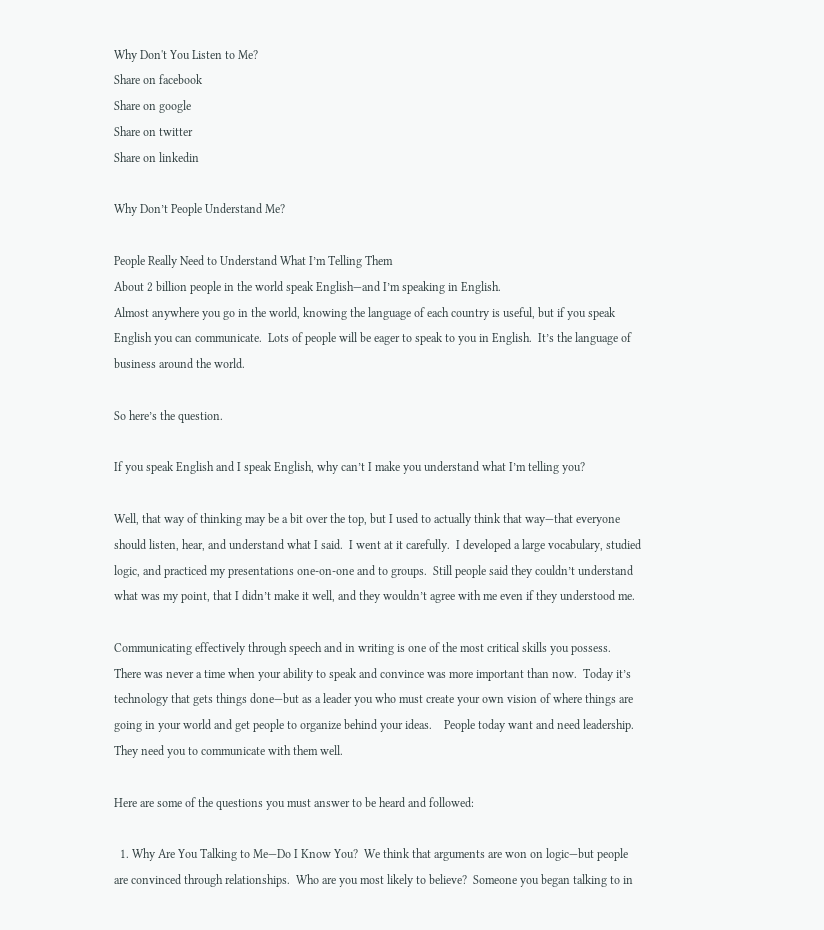Why Don't You Listen to Me?
Share on facebook
Share on google
Share on twitter
Share on linkedin

Why Don’t People Understand Me?

People Really Need to Understand What I’m Telling Them
About 2 billion people in the world speak English—and I’m speaking in English.
Almost anywhere you go in the world, knowing the language of each country is useful, but if you speak English you can communicate.  Lots of people will be eager to speak to you in English.  It’s the language of business around the world.

So here’s the question.

If you speak English and I speak English, why can’t I make you understand what I’m telling you?

Well, that way of thinking may be a bit over the top, but I used to actually think that way—that everyone should listen, hear, and understand what I said.  I went at it carefully.  I developed a large vocabulary, studied logic, and practiced my presentations one-on-one and to groups.  Still people said they couldn’t understand what was my point, that I didn’t make it well, and they wouldn’t agree with me even if they understood me.

Communicating effectively through speech and in writing is one of the most critical skills you possess.  There was never a time when your ability to speak and convince was more important than now.  Today it’s technology that gets things done—but as a leader you who must create your own vision of where things are going in your world and get people to organize behind your ideas.    People today want and need leadership.  They need you to communicate with them well.

Here are some of the questions you must answer to be heard and followed:

  1. Why Are You Talking to Me—Do I Know You?  We think that arguments are won on logic—but people are convinced through relationships.  Who are you most likely to believe?  Someone you began talking to in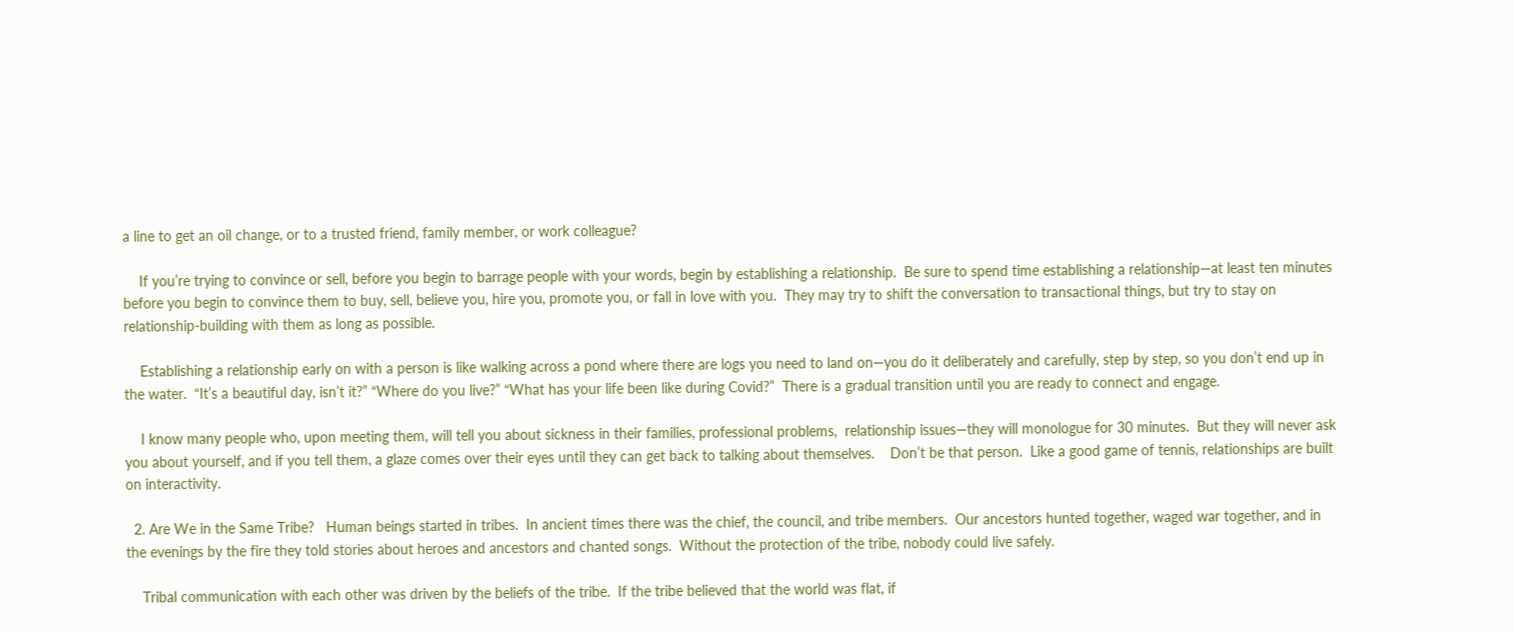a line to get an oil change, or to a trusted friend, family member, or work colleague?

    If you’re trying to convince or sell, before you begin to barrage people with your words, begin by establishing a relationship.  Be sure to spend time establishing a relationship—at least ten minutes before you begin to convince them to buy, sell, believe you, hire you, promote you, or fall in love with you.  They may try to shift the conversation to transactional things, but try to stay on relationship-building with them as long as possible.

    Establishing a relationship early on with a person is like walking across a pond where there are logs you need to land on—you do it deliberately and carefully, step by step, so you don’t end up in the water.  “It’s a beautiful day, isn’t it?” “Where do you live?” “What has your life been like during Covid?”  There is a gradual transition until you are ready to connect and engage.

    I know many people who, upon meeting them, will tell you about sickness in their families, professional problems,  relationship issues—they will monologue for 30 minutes.  But they will never ask you about yourself, and if you tell them, a glaze comes over their eyes until they can get back to talking about themselves.    Don’t be that person.  Like a good game of tennis, relationships are built on interactivity.

  2. Are We in the Same Tribe?   Human beings started in tribes.  In ancient times there was the chief, the council, and tribe members.  Our ancestors hunted together, waged war together, and in the evenings by the fire they told stories about heroes and ancestors and chanted songs.  Without the protection of the tribe, nobody could live safely.

    Tribal communication with each other was driven by the beliefs of the tribe.  If the tribe believed that the world was flat, if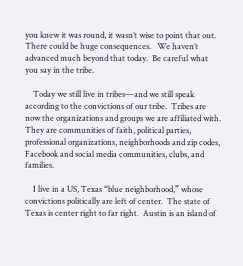you knew it was round, it wasn’t wise to point that out.  There could be huge consequences.   We haven’t advanced much beyond that today.  Be careful what you say in the tribe.

    Today we still live in tribes—and we still speak according to the convictions of our tribe.  Tribes are now the organizations and groups we are affiliated with.  They are communities of faith, political parties, professional organizations, neighborhoods and zip codes, Facebook and social media communities, clubs, and families.

    I live in a US, Texas “blue neighborhood,” whose convictions politically are left of center.  The state of Texas is center right to far right.  Austin is an island of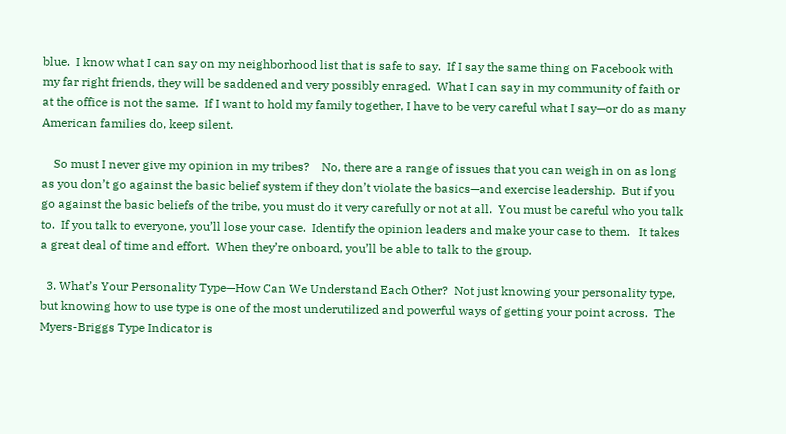blue.  I know what I can say on my neighborhood list that is safe to say.  If I say the same thing on Facebook with my far right friends, they will be saddened and very possibly enraged.  What I can say in my community of faith or at the office is not the same.  If I want to hold my family together, I have to be very careful what I say—or do as many American families do, keep silent.

    So must I never give my opinion in my tribes?    No, there are a range of issues that you can weigh in on as long as you don’t go against the basic belief system if they don’t violate the basics—and exercise leadership.  But if you go against the basic beliefs of the tribe, you must do it very carefully or not at all.  You must be careful who you talk to.  If you talk to everyone, you’ll lose your case.  Identify the opinion leaders and make your case to them.   It takes a great deal of time and effort.  When they’re onboard, you’ll be able to talk to the group.

  3. What’s Your Personality Type—How Can We Understand Each Other?  Not just knowing your personality type, but knowing how to use type is one of the most underutilized and powerful ways of getting your point across.  The Myers-Briggs Type Indicator is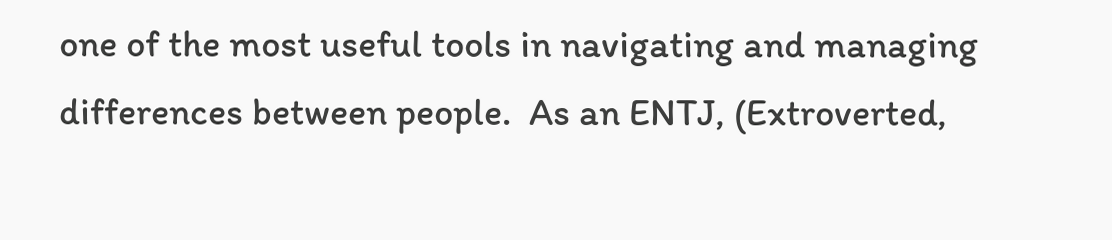one of the most useful tools in navigating and managing differences between people.  As an ENTJ, (Extroverted,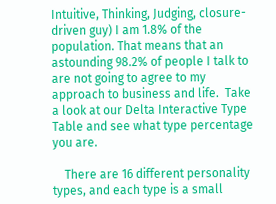Intuitive, Thinking, Judging, closure-driven guy) I am 1.8% of the population. That means that an astounding 98.2% of people I talk to are not going to agree to my approach to business and life.  Take a look at our Delta Interactive Type Table and see what type percentage you are.

    There are 16 different personality types, and each type is a small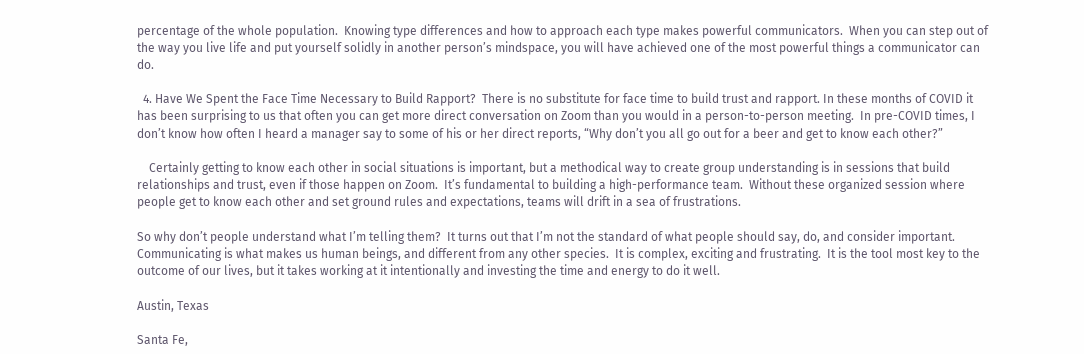percentage of the whole population.  Knowing type differences and how to approach each type makes powerful communicators.  When you can step out of the way you live life and put yourself solidly in another person’s mindspace, you will have achieved one of the most powerful things a communicator can do.

  4. Have We Spent the Face Time Necessary to Build Rapport?  There is no substitute for face time to build trust and rapport. In these months of COVID it has been surprising to us that often you can get more direct conversation on Zoom than you would in a person-to-person meeting.  In pre-COVID times, I don’t know how often I heard a manager say to some of his or her direct reports, “Why don’t you all go out for a beer and get to know each other?”

    Certainly getting to know each other in social situations is important, but a methodical way to create group understanding is in sessions that build relationships and trust, even if those happen on Zoom.  It’s fundamental to building a high-performance team.  Without these organized session where people get to know each other and set ground rules and expectations, teams will drift in a sea of frustrations.

So why don’t people understand what I’m telling them?  It turns out that I’m not the standard of what people should say, do, and consider important.  Communicating is what makes us human beings, and different from any other species.  It is complex, exciting and frustrating.  It is the tool most key to the outcome of our lives, but it takes working at it intentionally and investing the time and energy to do it well.

Austin, Texas

Santa Fe,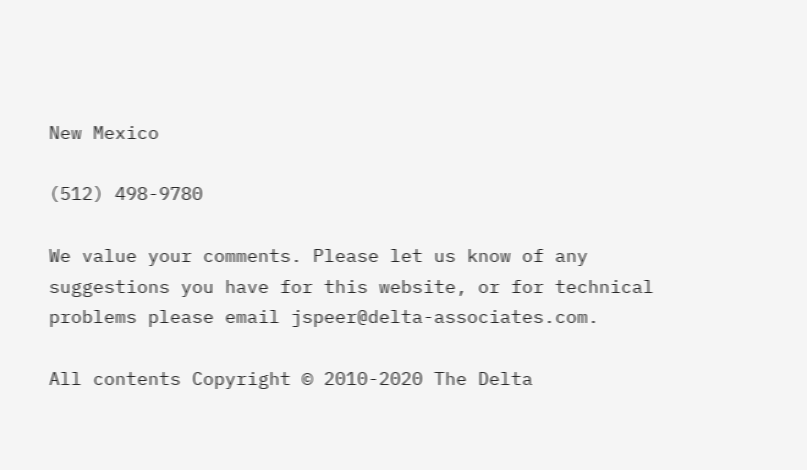New Mexico

(512) 498-9780

We value your comments. Please let us know of any suggestions you have for this website, or for technical problems please email jspeer@delta-associates.com.

All contents Copyright © 2010-2020 The Delta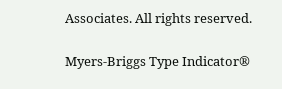Associates. All rights reserved.

Myers-Briggs Type Indicator®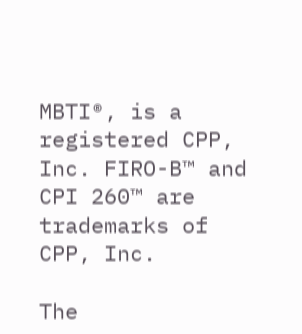MBTI®, is a registered CPP, Inc. FIRO-B™ and CPI 260™ are trademarks of CPP, Inc.

The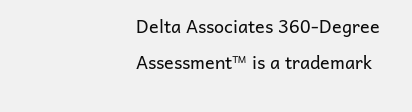Delta Associates 360-Degree Assessment™ is a trademark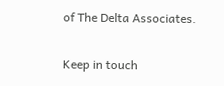of The Delta Associates.

Keep in touch